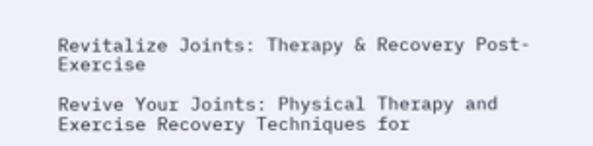Revitalize Joints: Therapy & Recovery Post-Exercise

Revive Your Joints: Physical Therapy and Exercise Recovery Techniques for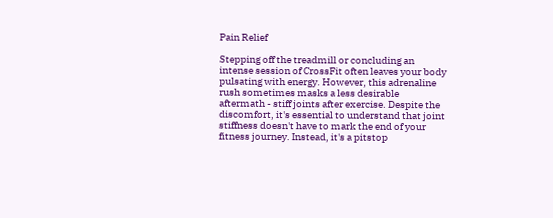Pain Relief

Stepping off the treadmill or concluding an intense session of CrossFit often leaves your body pulsating with energy. However, this adrenaline rush sometimes masks a less desirable aftermath - stiff joints after exercise. Despite the discomfort, it's essential to understand that joint stiffness doesn't have to mark the end of your fitness journey. Instead, it's a pitstop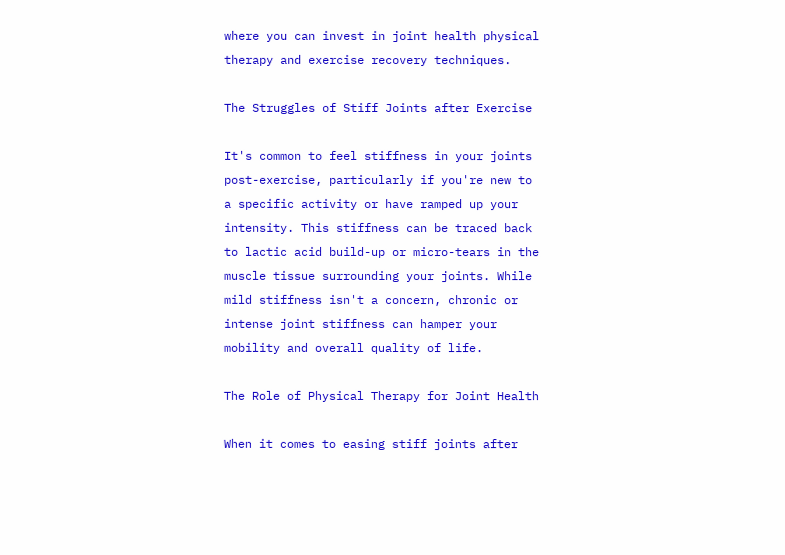where you can invest in joint health physical therapy and exercise recovery techniques.

The Struggles of Stiff Joints after Exercise

It's common to feel stiffness in your joints post-exercise, particularly if you're new to a specific activity or have ramped up your intensity. This stiffness can be traced back to lactic acid build-up or micro-tears in the muscle tissue surrounding your joints. While mild stiffness isn't a concern, chronic or intense joint stiffness can hamper your mobility and overall quality of life.

The Role of Physical Therapy for Joint Health

When it comes to easing stiff joints after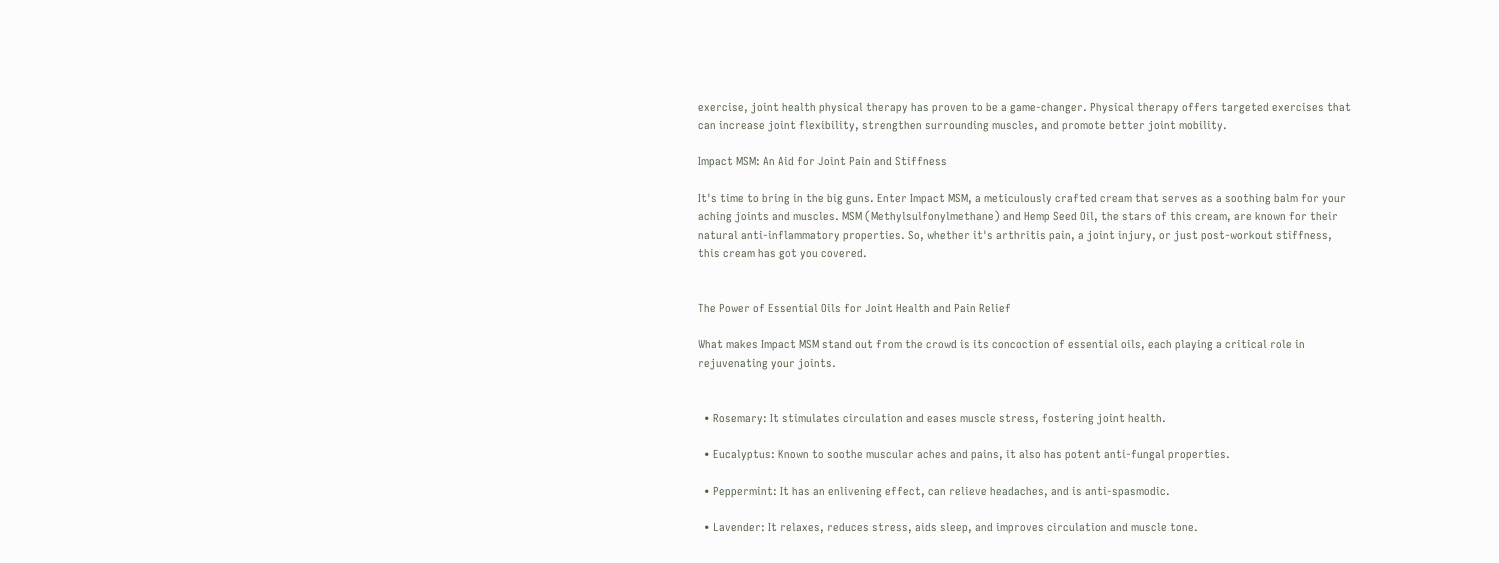exercise, joint health physical therapy has proven to be a game-changer. Physical therapy offers targeted exercises that can increase joint flexibility, strengthen surrounding muscles, and promote better joint mobility.

Impact MSM: An Aid for Joint Pain and Stiffness

It's time to bring in the big guns. Enter Impact MSM, a meticulously crafted cream that serves as a soothing balm for your aching joints and muscles. MSM (Methylsulfonylmethane) and Hemp Seed Oil, the stars of this cream, are known for their natural anti-inflammatory properties. So, whether it's arthritis pain, a joint injury, or just post-workout stiffness, this cream has got you covered.


The Power of Essential Oils for Joint Health and Pain Relief

What makes Impact MSM stand out from the crowd is its concoction of essential oils, each playing a critical role in rejuvenating your joints.


  • Rosemary: It stimulates circulation and eases muscle stress, fostering joint health.

  • Eucalyptus: Known to soothe muscular aches and pains, it also has potent anti-fungal properties.

  • Peppermint: It has an enlivening effect, can relieve headaches, and is anti-spasmodic.

  • Lavender: It relaxes, reduces stress, aids sleep, and improves circulation and muscle tone.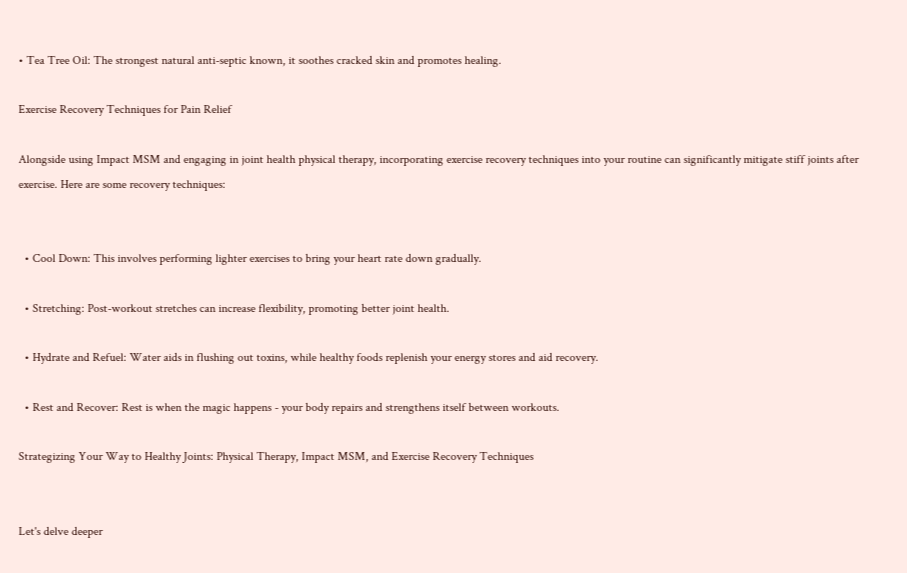• Tea Tree Oil: The strongest natural anti-septic known, it soothes cracked skin and promotes healing.

Exercise Recovery Techniques for Pain Relief

Alongside using Impact MSM and engaging in joint health physical therapy, incorporating exercise recovery techniques into your routine can significantly mitigate stiff joints after exercise. Here are some recovery techniques:


  • Cool Down: This involves performing lighter exercises to bring your heart rate down gradually.

  • Stretching: Post-workout stretches can increase flexibility, promoting better joint health.

  • Hydrate and Refuel: Water aids in flushing out toxins, while healthy foods replenish your energy stores and aid recovery.

  • Rest and Recover: Rest is when the magic happens - your body repairs and strengthens itself between workouts.

Strategizing Your Way to Healthy Joints: Physical Therapy, Impact MSM, and Exercise Recovery Techniques


Let's delve deeper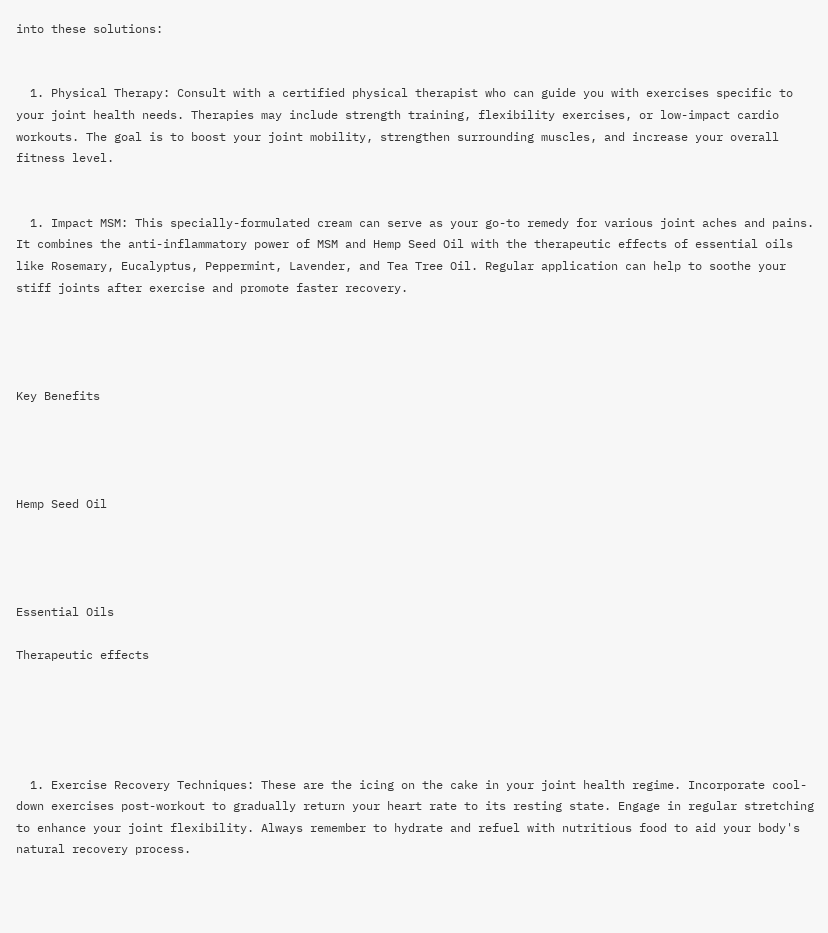into these solutions:


  1. Physical Therapy: Consult with a certified physical therapist who can guide you with exercises specific to your joint health needs. Therapies may include strength training, flexibility exercises, or low-impact cardio workouts. The goal is to boost your joint mobility, strengthen surrounding muscles, and increase your overall fitness level.


  1. Impact MSM: This specially-formulated cream can serve as your go-to remedy for various joint aches and pains. It combines the anti-inflammatory power of MSM and Hemp Seed Oil with the therapeutic effects of essential oils like Rosemary, Eucalyptus, Peppermint, Lavender, and Tea Tree Oil. Regular application can help to soothe your stiff joints after exercise and promote faster recovery.




Key Benefits




Hemp Seed Oil




Essential Oils

Therapeutic effects





  1. Exercise Recovery Techniques: These are the icing on the cake in your joint health regime. Incorporate cool-down exercises post-workout to gradually return your heart rate to its resting state. Engage in regular stretching to enhance your joint flexibility. Always remember to hydrate and refuel with nutritious food to aid your body's natural recovery process.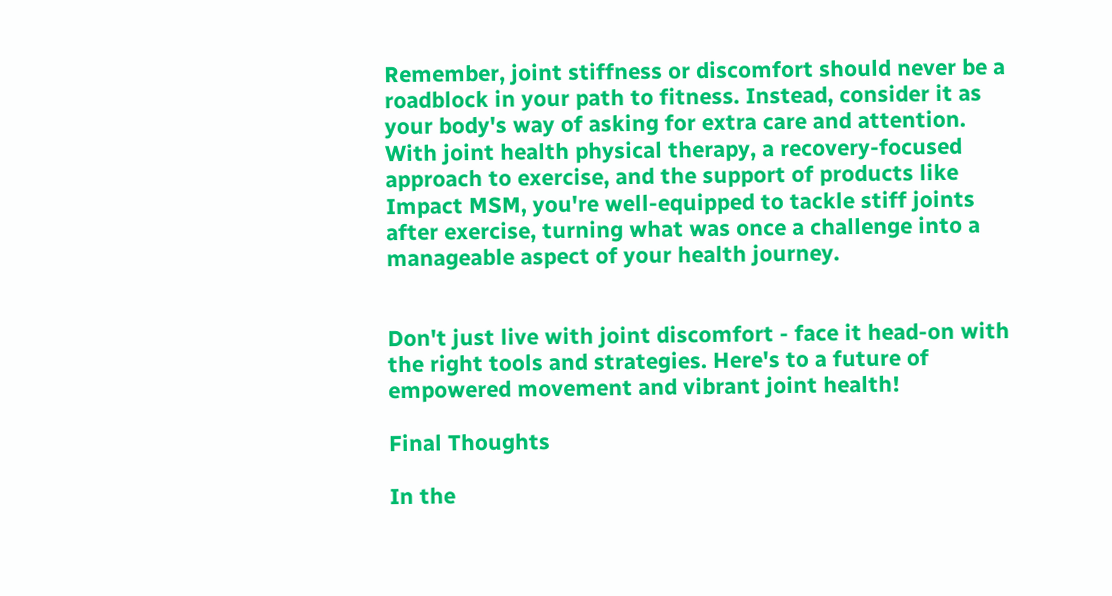Remember, joint stiffness or discomfort should never be a roadblock in your path to fitness. Instead, consider it as your body's way of asking for extra care and attention. With joint health physical therapy, a recovery-focused approach to exercise, and the support of products like Impact MSM, you're well-equipped to tackle stiff joints after exercise, turning what was once a challenge into a manageable aspect of your health journey.


Don't just live with joint discomfort - face it head-on with the right tools and strategies. Here's to a future of empowered movement and vibrant joint health!

Final Thoughts

In the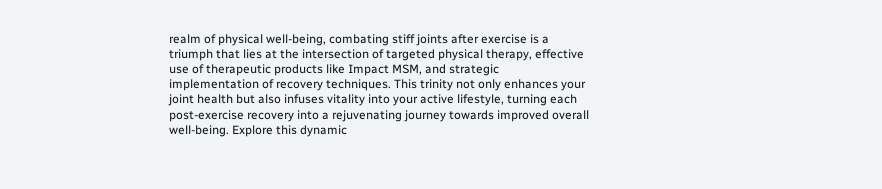realm of physical well-being, combating stiff joints after exercise is a triumph that lies at the intersection of targeted physical therapy, effective use of therapeutic products like Impact MSM, and strategic implementation of recovery techniques. This trinity not only enhances your joint health but also infuses vitality into your active lifestyle, turning each post-exercise recovery into a rejuvenating journey towards improved overall well-being. Explore this dynamic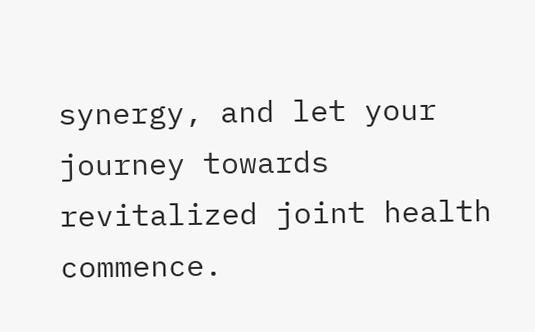synergy, and let your journey towards revitalized joint health commence.